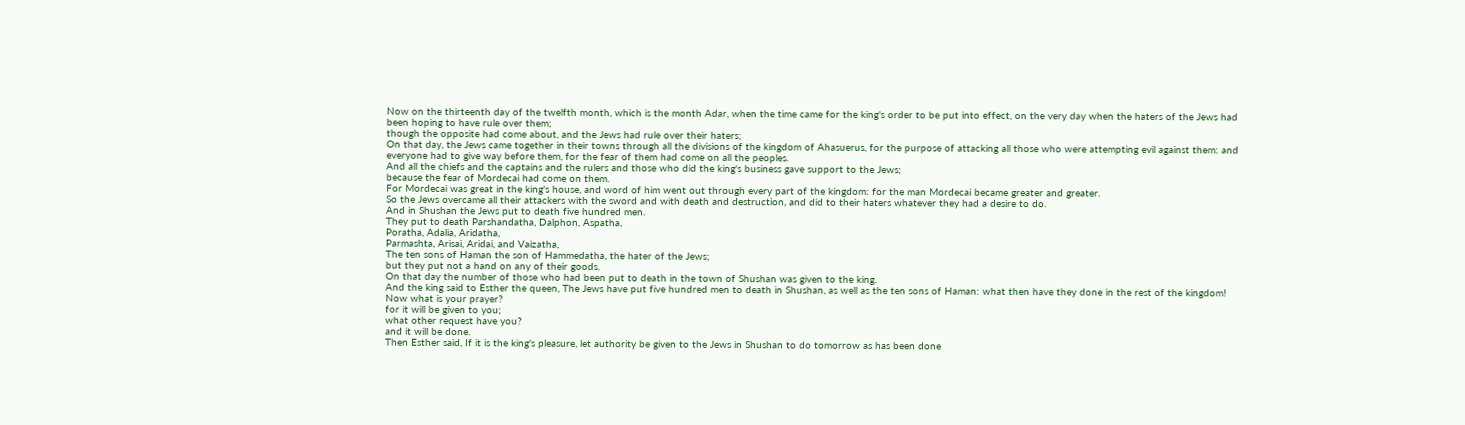Now on the thirteenth day of the twelfth month, which is the month Adar, when the time came for the king's order to be put into effect, on the very day when the haters of the Jews had been hoping to have rule over them;
though the opposite had come about, and the Jews had rule over their haters;
On that day, the Jews came together in their towns through all the divisions of the kingdom of Ahasuerus, for the purpose of attacking all those who were attempting evil against them: and everyone had to give way before them, for the fear of them had come on all the peoples.
And all the chiefs and the captains and the rulers and those who did the king's business gave support to the Jews;
because the fear of Mordecai had come on them.
For Mordecai was great in the king's house, and word of him went out through every part of the kingdom: for the man Mordecai became greater and greater.
So the Jews overcame all their attackers with the sword and with death and destruction, and did to their haters whatever they had a desire to do.
And in Shushan the Jews put to death five hundred men.
They put to death Parshandatha, Dalphon, Aspatha,
Poratha, Adalia, Aridatha,
Parmashta, Arisai, Aridai, and Vaizatha,
The ten sons of Haman the son of Hammedatha, the hater of the Jews;
but they put not a hand on any of their goods.
On that day the number of those who had been put to death in the town of Shushan was given to the king.
And the king said to Esther the queen, The Jews have put five hundred men to death in Shushan, as well as the ten sons of Haman: what then have they done in the rest of the kingdom!
Now what is your prayer?
for it will be given to you;
what other request have you?
and it will be done.
Then Esther said, If it is the king's pleasure, let authority be given to the Jews in Shushan to do tomorrow as has been done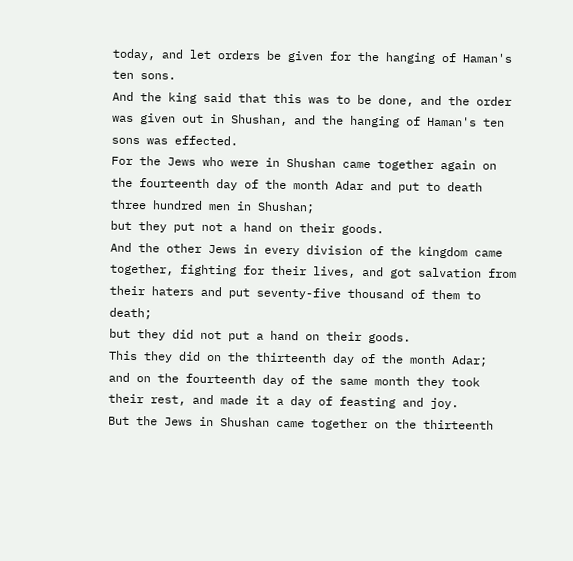today, and let orders be given for the hanging of Haman's ten sons.
And the king said that this was to be done, and the order was given out in Shushan, and the hanging of Haman's ten sons was effected.
For the Jews who were in Shushan came together again on the fourteenth day of the month Adar and put to death three hundred men in Shushan;
but they put not a hand on their goods.
And the other Jews in every division of the kingdom came together, fighting for their lives, and got salvation from their haters and put seventy-five thousand of them to death;
but they did not put a hand on their goods.
This they did on the thirteenth day of the month Adar;
and on the fourteenth day of the same month they took their rest, and made it a day of feasting and joy.
But the Jews in Shushan came together on the thirteenth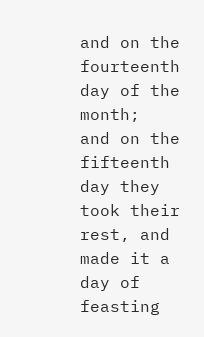and on the fourteenth day of the month;
and on the fifteenth day they took their rest, and made it a day of feasting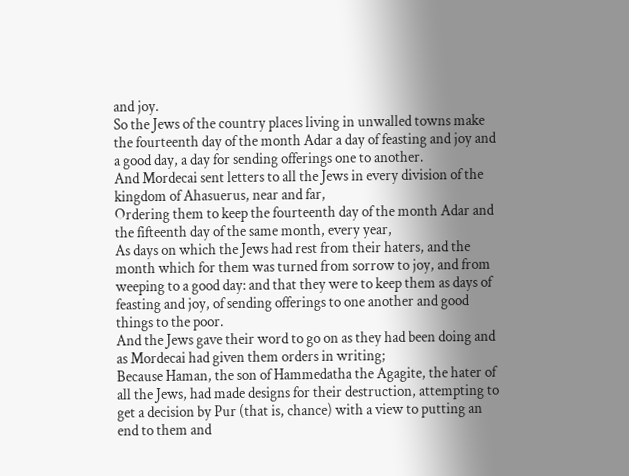and joy.
So the Jews of the country places living in unwalled towns make the fourteenth day of the month Adar a day of feasting and joy and a good day, a day for sending offerings one to another.
And Mordecai sent letters to all the Jews in every division of the kingdom of Ahasuerus, near and far,
Ordering them to keep the fourteenth day of the month Adar and the fifteenth day of the same month, every year,
As days on which the Jews had rest from their haters, and the month which for them was turned from sorrow to joy, and from weeping to a good day: and that they were to keep them as days of feasting and joy, of sending offerings to one another and good things to the poor.
And the Jews gave their word to go on as they had been doing and as Mordecai had given them orders in writing;
Because Haman, the son of Hammedatha the Agagite, the hater of all the Jews, had made designs for their destruction, attempting to get a decision by Pur (that is, chance) with a view to putting an end to them and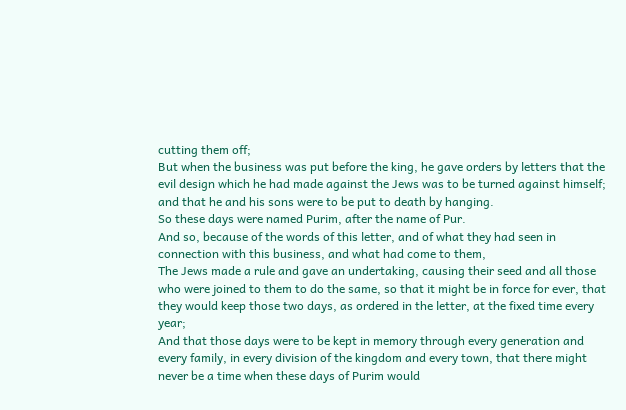cutting them off;
But when the business was put before the king, he gave orders by letters that the evil design which he had made against the Jews was to be turned against himself;
and that he and his sons were to be put to death by hanging.
So these days were named Purim, after the name of Pur.
And so, because of the words of this letter, and of what they had seen in connection with this business, and what had come to them,
The Jews made a rule and gave an undertaking, causing their seed and all those who were joined to them to do the same, so that it might be in force for ever, that they would keep those two days, as ordered in the letter, at the fixed time every year;
And that those days were to be kept in memory through every generation and every family, in every division of the kingdom and every town, that there might never be a time when these days of Purim would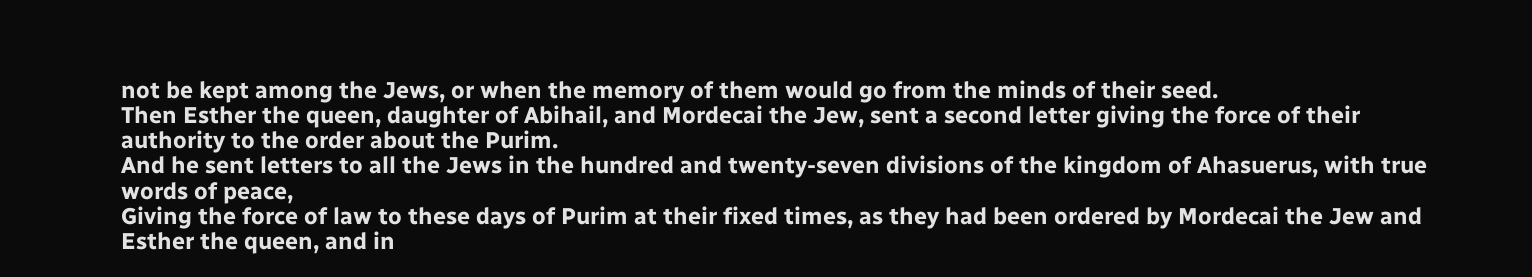not be kept among the Jews, or when the memory of them would go from the minds of their seed.
Then Esther the queen, daughter of Abihail, and Mordecai the Jew, sent a second letter giving the force of their authority to the order about the Purim.
And he sent letters to all the Jews in the hundred and twenty-seven divisions of the kingdom of Ahasuerus, with true words of peace,
Giving the force of law to these days of Purim at their fixed times, as they had been ordered by Mordecai the Jew and Esther the queen, and in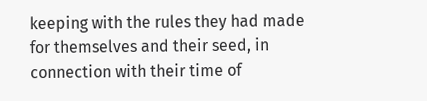keeping with the rules they had made for themselves and their seed, in connection with their time of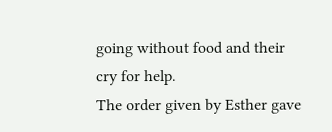going without food and their cry for help.
The order given by Esther gave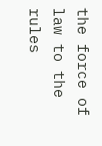the force of law to the rules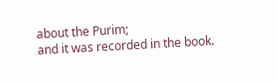about the Purim;
and it was recorded in the book.